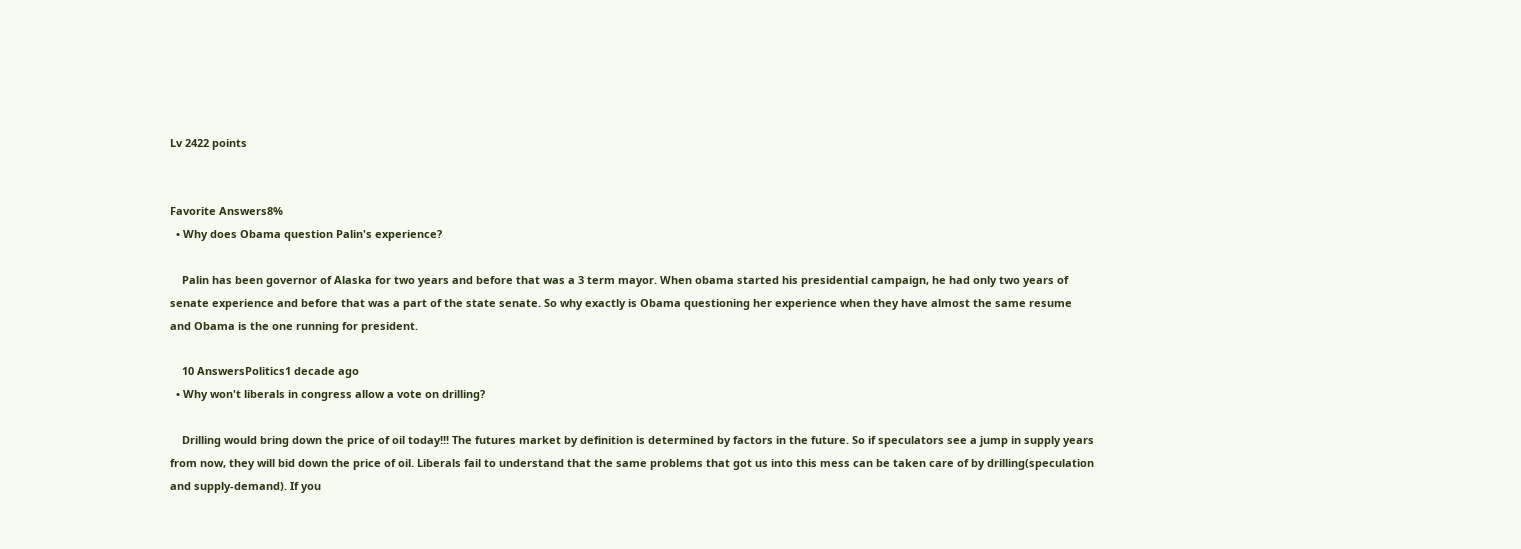Lv 2422 points


Favorite Answers8%
  • Why does Obama question Palin's experience?

    Palin has been governor of Alaska for two years and before that was a 3 term mayor. When obama started his presidential campaign, he had only two years of senate experience and before that was a part of the state senate. So why exactly is Obama questioning her experience when they have almost the same resume and Obama is the one running for president.

    10 AnswersPolitics1 decade ago
  • Why won't liberals in congress allow a vote on drilling?

    Drilling would bring down the price of oil today!!! The futures market by definition is determined by factors in the future. So if speculators see a jump in supply years from now, they will bid down the price of oil. Liberals fail to understand that the same problems that got us into this mess can be taken care of by drilling(speculation and supply-demand). If you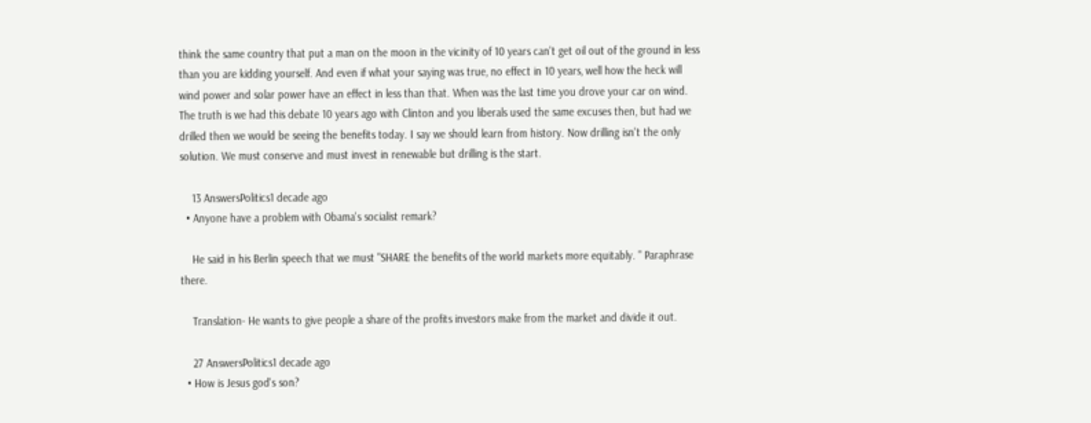think the same country that put a man on the moon in the vicinity of 10 years can't get oil out of the ground in less than you are kidding yourself. And even if what your saying was true, no effect in 10 years, well how the heck will wind power and solar power have an effect in less than that. When was the last time you drove your car on wind. The truth is we had this debate 10 years ago with Clinton and you liberals used the same excuses then, but had we drilled then we would be seeing the benefits today. I say we should learn from history. Now drilling isn't the only solution. We must conserve and must invest in renewable but drilling is the start.

    13 AnswersPolitics1 decade ago
  • Anyone have a problem with Obama's socialist remark?

    He said in his Berlin speech that we must "SHARE the benefits of the world markets more equitably. " Paraphrase there.

    Translation- He wants to give people a share of the profits investors make from the market and divide it out.

    27 AnswersPolitics1 decade ago
  • How is Jesus god's son?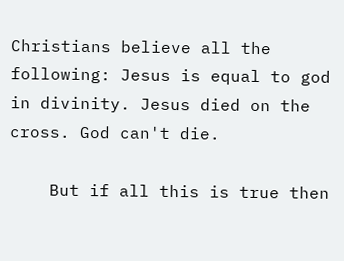Christians believe all the following: Jesus is equal to god in divinity. Jesus died on the cross. God can't die.

    But if all this is true then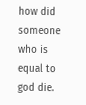how did someone who is equal to god die.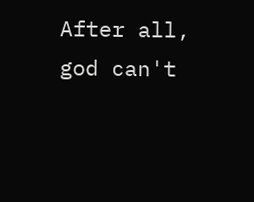After all, god can't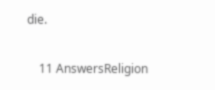die.

    11 AnswersReligion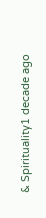& Spirituality1 decade ago